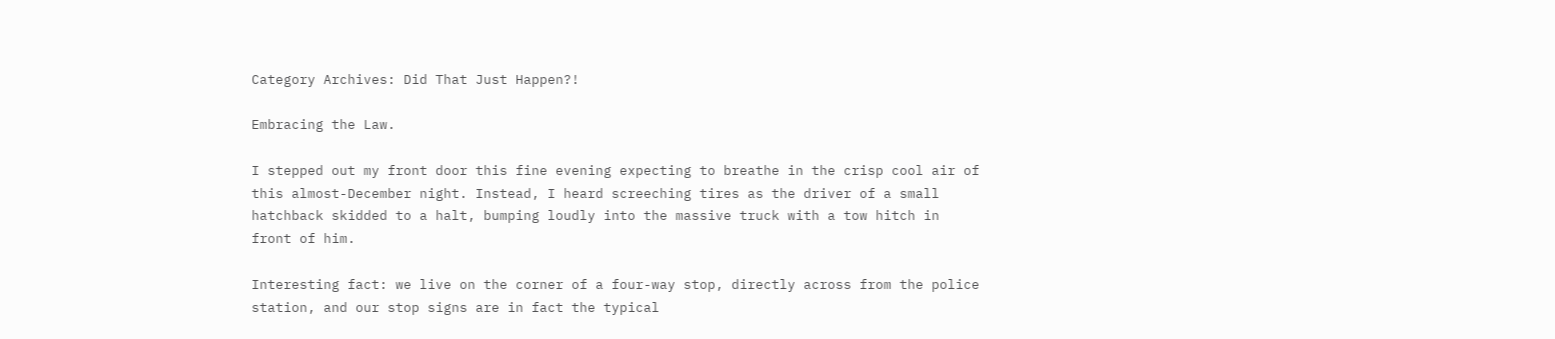Category Archives: Did That Just Happen?!

Embracing the Law.

I stepped out my front door this fine evening expecting to breathe in the crisp cool air of this almost-December night. Instead, I heard screeching tires as the driver of a small hatchback skidded to a halt, bumping loudly into the massive truck with a tow hitch in front of him.

Interesting fact: we live on the corner of a four-way stop, directly across from the police station, and our stop signs are in fact the typical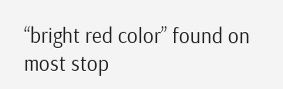“bright red color” found on most stop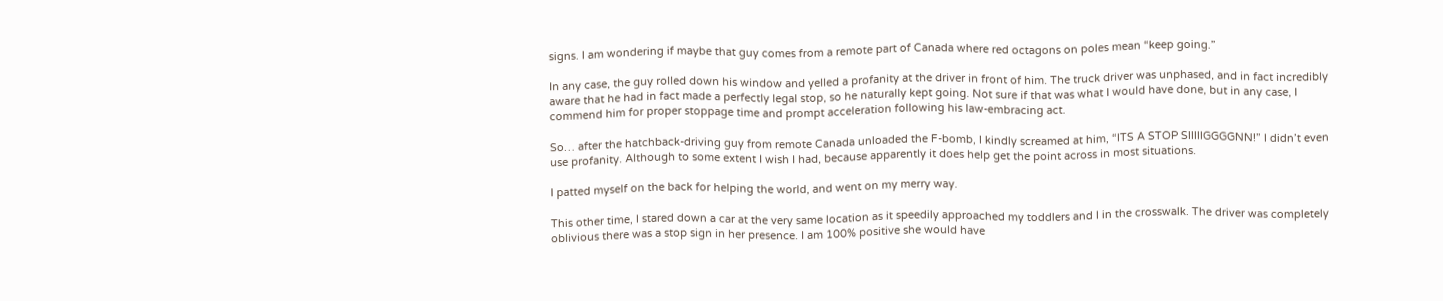signs. I am wondering if maybe that guy comes from a remote part of Canada where red octagons on poles mean “keep going.”

In any case, the guy rolled down his window and yelled a profanity at the driver in front of him. The truck driver was unphased, and in fact incredibly aware that he had in fact made a perfectly legal stop, so he naturally kept going. Not sure if that was what I would have done, but in any case, I commend him for proper stoppage time and prompt acceleration following his law-embracing act.

So… after the hatchback-driving guy from remote Canada unloaded the F-bomb, I kindly screamed at him, “ITS A STOP SIIIIIGGGGNN!” I didn’t even use profanity. Although to some extent I wish I had, because apparently it does help get the point across in most situations.

I patted myself on the back for helping the world, and went on my merry way.

This other time, I stared down a car at the very same location as it speedily approached my toddlers and I in the crosswalk. The driver was completely oblivious there was a stop sign in her presence. I am 100% positive she would have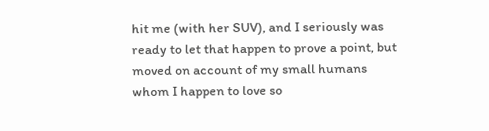hit me (with her SUV), and I seriously was ready to let that happen to prove a point, but moved on account of my small humans whom I happen to love so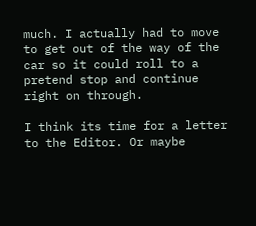much. I actually had to move to get out of the way of the car so it could roll to a pretend stop and continue right on through.

I think its time for a letter to the Editor. Or maybe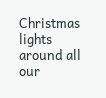Christmas lights around all our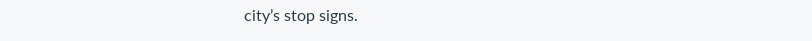city’s stop signs.